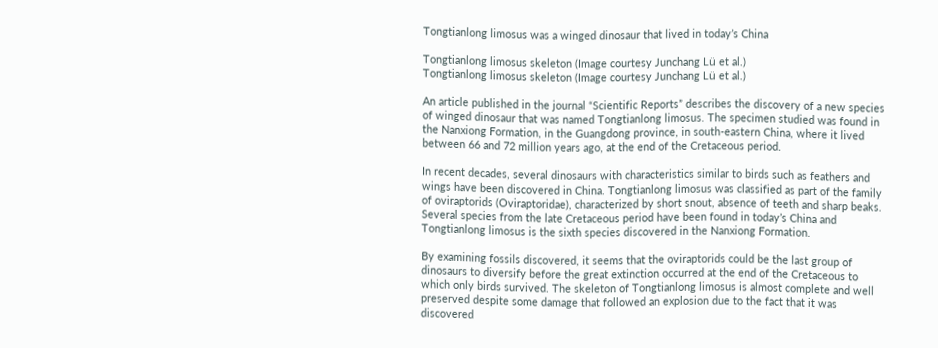Tongtianlong limosus was a winged dinosaur that lived in today’s China

Tongtianlong limosus skeleton (Image courtesy Junchang Lü et al.)
Tongtianlong limosus skeleton (Image courtesy Junchang Lü et al.)

An article published in the journal “Scientific Reports” describes the discovery of a new species of winged dinosaur that was named Tongtianlong limosus. The specimen studied was found in the Nanxiong Formation, in the Guangdong province, in south-eastern China, where it lived between 66 and 72 million years ago, at the end of the Cretaceous period.

In recent decades, several dinosaurs with characteristics similar to birds such as feathers and wings have been discovered in China. Tongtianlong limosus was classified as part of the family of oviraptorids (Oviraptoridae), characterized by short snout, absence of teeth and sharp beaks. Several species from the late Cretaceous period have been found in today’s China and Tongtianlong limosus is the sixth species discovered in the Nanxiong Formation.

By examining fossils discovered, it seems that the oviraptorids could be the last group of dinosaurs to diversify before the great extinction occurred at the end of the Cretaceous to which only birds survived. The skeleton of Tongtianlong limosus is almost complete and well preserved despite some damage that followed an explosion due to the fact that it was discovered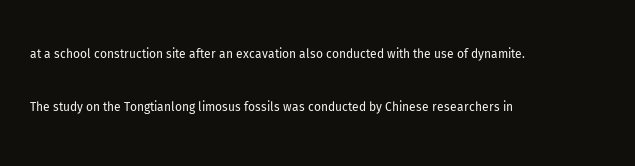at a school construction site after an excavation also conducted with the use of dynamite.

The study on the Tongtianlong limosus fossils was conducted by Chinese researchers in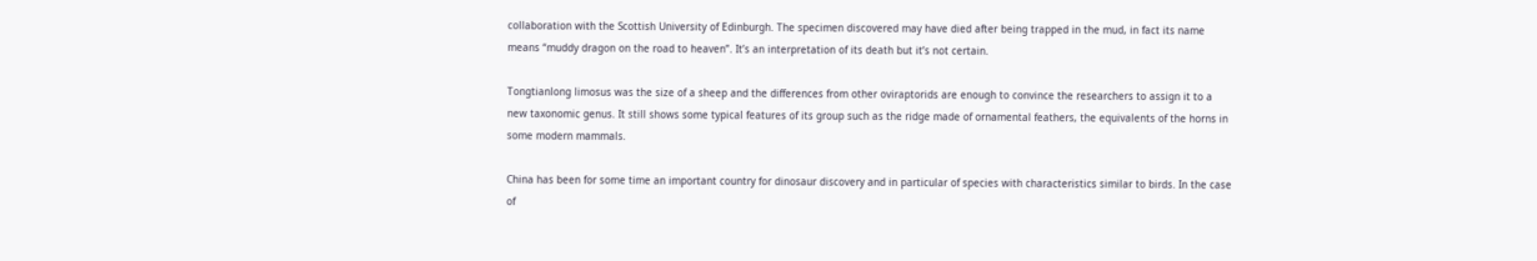collaboration with the Scottish University of Edinburgh. The specimen discovered may have died after being trapped in the mud, in fact its name means “muddy dragon on the road to heaven”. It’s an interpretation of its death but it’s not certain.

Tongtianlong limosus was the size of a sheep and the differences from other oviraptorids are enough to convince the researchers to assign it to a new taxonomic genus. It still shows some typical features of its group such as the ridge made of ornamental feathers, the equivalents of the horns in some modern mammals.

China has been for some time an important country for dinosaur discovery and in particular of species with characteristics similar to birds. In the case of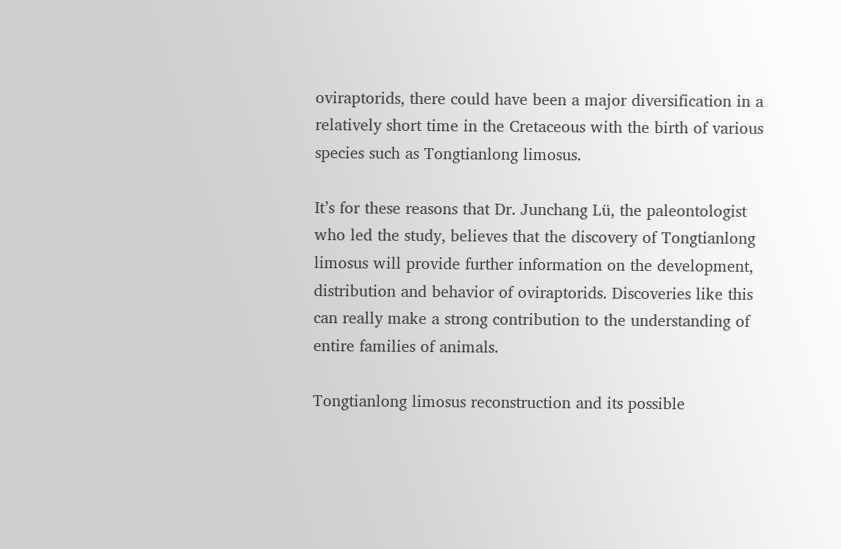oviraptorids, there could have been a major diversification in a relatively short time in the Cretaceous with the birth of various species such as Tongtianlong limosus.

It’s for these reasons that Dr. Junchang Lü, the paleontologist who led the study, believes that the discovery of Tongtianlong limosus will provide further information on the development, distribution and behavior of oviraptorids. Discoveries like this can really make a strong contribution to the understanding of entire families of animals.

Tongtianlong limosus reconstruction and its possible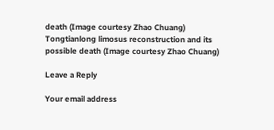death (Image courtesy Zhao Chuang)
Tongtianlong limosus reconstruction and its possible death (Image courtesy Zhao Chuang)

Leave a Reply

Your email address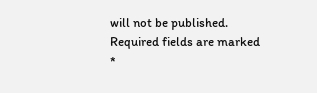will not be published. Required fields are marked *